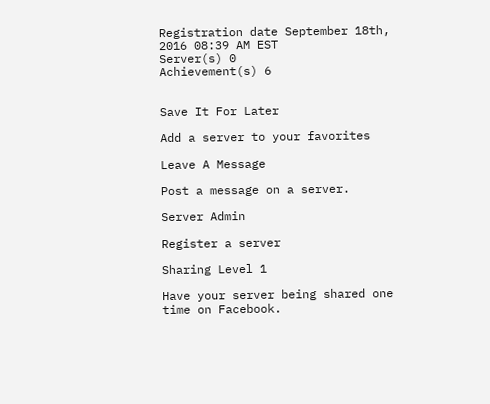Registration date September 18th, 2016 08:39 AM EST
Server(s) 0
Achievement(s) 6


Save It For Later

Add a server to your favorites

Leave A Message

Post a message on a server.

Server Admin

Register a server

Sharing Level 1

Have your server being shared one time on Facebook.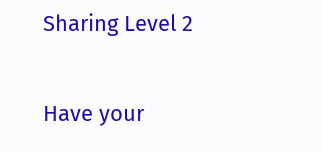Sharing Level 2

Have your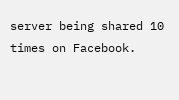server being shared 10 times on Facebook.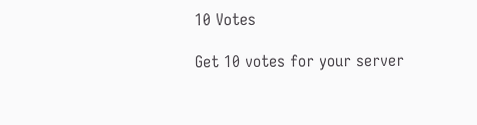10 Votes

Get 10 votes for your server